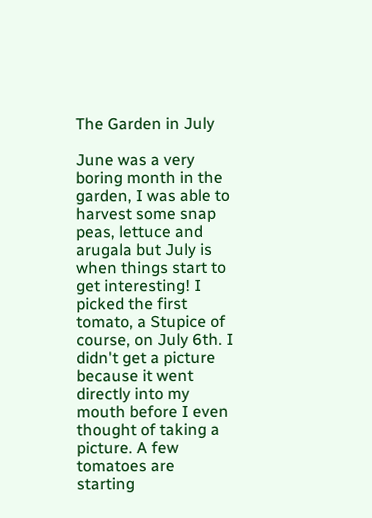The Garden in July

June was a very boring month in the garden, I was able to harvest some snap peas, lettuce and arugala but July is when things start to get interesting! I picked the first tomato, a Stupice of course, on July 6th. I didn't get a picture because it went directly into my mouth before I even thought of taking a picture. A few tomatoes are starting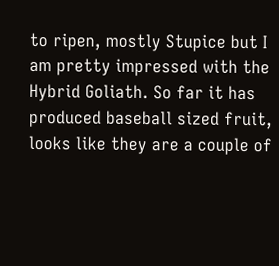to ripen, mostly Stupice but I am pretty impressed with the Hybrid Goliath. So far it has produced baseball sized fruit,  looks like they are a couple of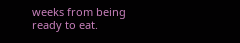weeks from being ready to eat.